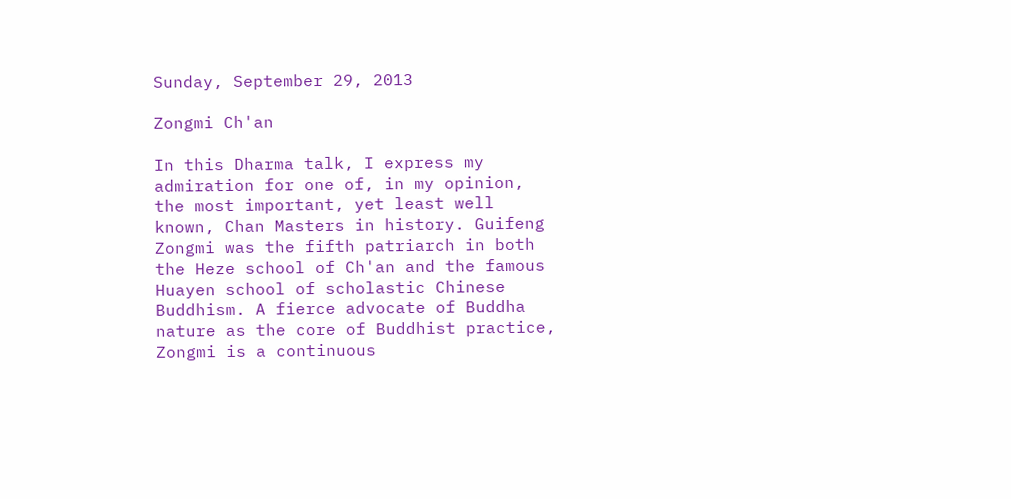Sunday, September 29, 2013

Zongmi Ch'an

In this Dharma talk, I express my admiration for one of, in my opinion, the most important, yet least well known, Chan Masters in history. Guifeng Zongmi was the fifth patriarch in both the Heze school of Ch'an and the famous Huayen school of scholastic Chinese Buddhism. A fierce advocate of Buddha nature as the core of Buddhist practice, Zongmi is a continuous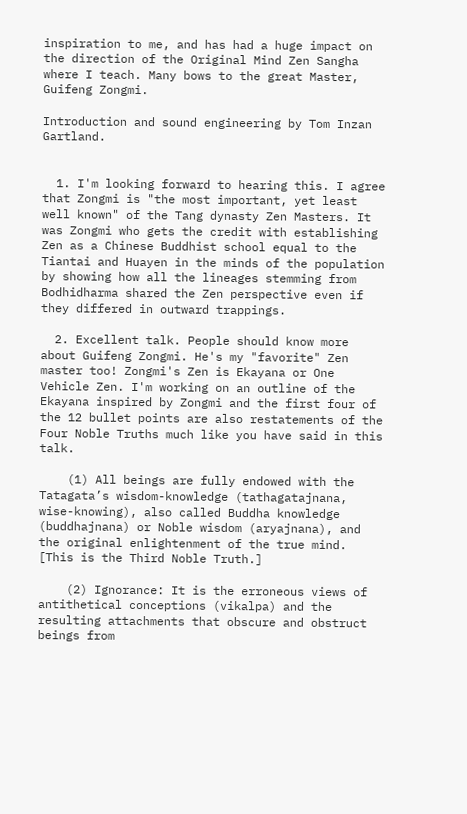inspiration to me, and has had a huge impact on the direction of the Original Mind Zen Sangha where I teach. Many bows to the great Master, Guifeng Zongmi.

Introduction and sound engineering by Tom Inzan Gartland.


  1. I'm looking forward to hearing this. I agree that Zongmi is "the most important, yet least well known" of the Tang dynasty Zen Masters. It was Zongmi who gets the credit with establishing Zen as a Chinese Buddhist school equal to the Tiantai and Huayen in the minds of the population by showing how all the lineages stemming from Bodhidharma shared the Zen perspective even if they differed in outward trappings.

  2. Excellent talk. People should know more about Guifeng Zongmi. He's my "favorite" Zen master too! Zongmi's Zen is Ekayana or One Vehicle Zen. I'm working on an outline of the Ekayana inspired by Zongmi and the first four of the 12 bullet points are also restatements of the Four Noble Truths much like you have said in this talk.

    (1) All beings are fully endowed with the Tatagata’s wisdom-knowledge (tathagatajnana, wise-knowing), also called Buddha knowledge (buddhajnana) or Noble wisdom (aryajnana), and the original enlightenment of the true mind. [This is the Third Noble Truth.]

    (2) Ignorance: It is the erroneous views of antithetical conceptions (vikalpa) and the resulting attachments that obscure and obstruct beings from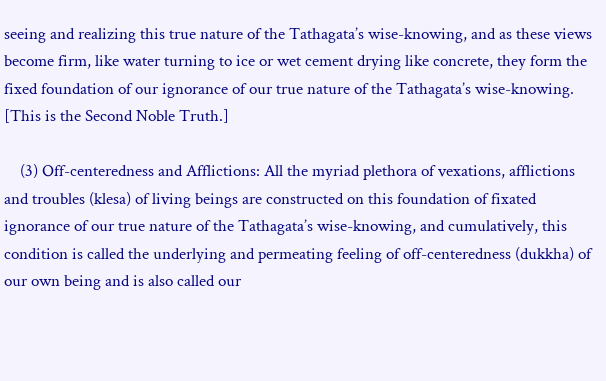seeing and realizing this true nature of the Tathagata’s wise-knowing, and as these views become firm, like water turning to ice or wet cement drying like concrete, they form the fixed foundation of our ignorance of our true nature of the Tathagata’s wise-knowing. [This is the Second Noble Truth.]

    (3) Off-centeredness and Afflictions: All the myriad plethora of vexations, afflictions and troubles (klesa) of living beings are constructed on this foundation of fixated ignorance of our true nature of the Tathagata’s wise-knowing, and cumulatively, this condition is called the underlying and permeating feeling of off-centeredness (dukkha) of our own being and is also called our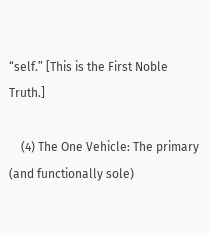“self.” [This is the First Noble Truth.]

    (4) The One Vehicle: The primary (and functionally sole)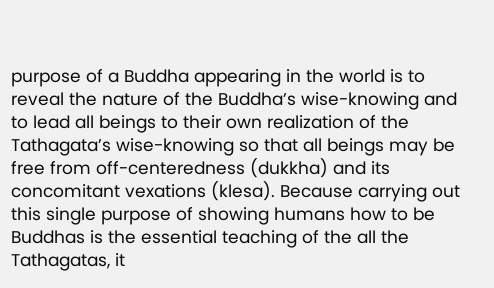purpose of a Buddha appearing in the world is to reveal the nature of the Buddha’s wise-knowing and to lead all beings to their own realization of the Tathagata’s wise-knowing so that all beings may be free from off-centeredness (dukkha) and its concomitant vexations (klesa). Because carrying out this single purpose of showing humans how to be Buddhas is the essential teaching of the all the Tathagatas, it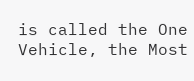is called the One Vehicle, the Most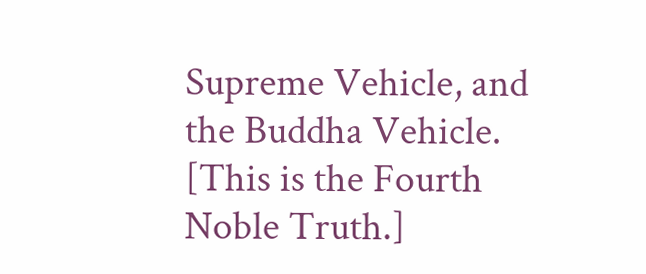Supreme Vehicle, and the Buddha Vehicle. [This is the Fourth Noble Truth.]